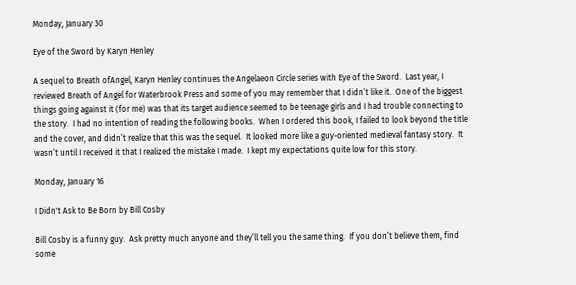Monday, January 30

Eye of the Sword by Karyn Henley

A sequel to Breath ofAngel, Karyn Henley continues the Angelaeon Circle series with Eye of the Sword.  Last year, I reviewed Breath of Angel for Waterbrook Press and some of you may remember that I didn’t like it.  One of the biggest things going against it (for me) was that its target audience seemed to be teenage girls and I had trouble connecting to the story.  I had no intention of reading the following books.  When I ordered this book, I failed to look beyond the title and the cover, and didn’t realize that this was the sequel.  It looked more like a guy-oriented medieval fantasy story.  It wasn’t until I received it that I realized the mistake I made.  I kept my expectations quite low for this story.

Monday, January 16

I Didn't Ask to Be Born by Bill Cosby

Bill Cosby is a funny guy.  Ask pretty much anyone and they’ll tell you the same thing.  If you don’t believe them, find some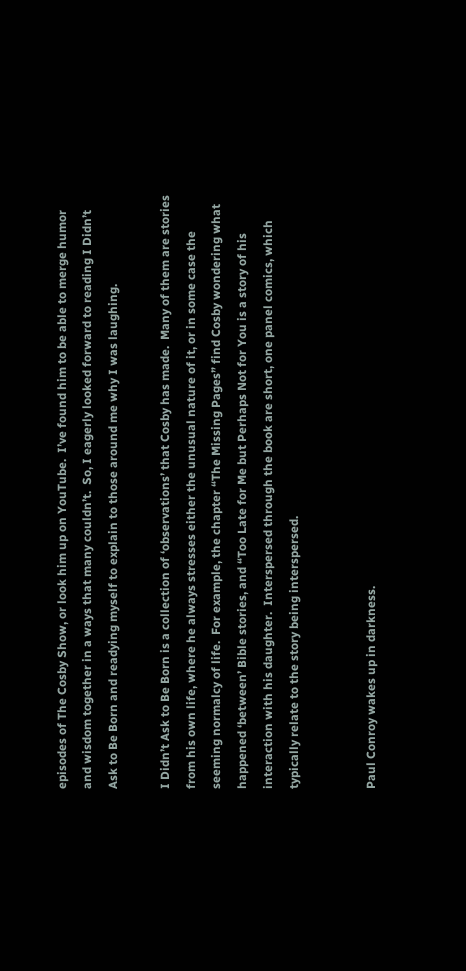episodes of The Cosby Show, or look him up on YouTube.  I’ve found him to be able to merge humor and wisdom together in a ways that many couldn’t.  So, I eagerly looked forward to reading I Didn’t Ask to Be Born and readying myself to explain to those around me why I was laughing.

I Didn’t Ask to Be Born is a collection of ‘observations’ that Cosby has made.  Many of them are stories from his own life, where he always stresses either the unusual nature of it, or in some case the seeming normalcy of life.  For example, the chapter “The Missing Pages” find Cosby wondering what happened ‘between’ Bible stories, and “Too Late for Me but Perhaps Not for You is a story of his interaction with his daughter.  Interspersed through the book are short, one panel comics, which typically relate to the story being interspersed.


Paul Conroy wakes up in darkness.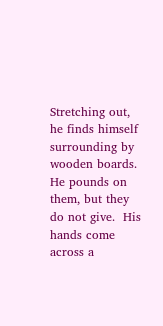Stretching out, he finds himself surrounding by wooden boards.  He pounds on them, but they do not give.  His hands come across a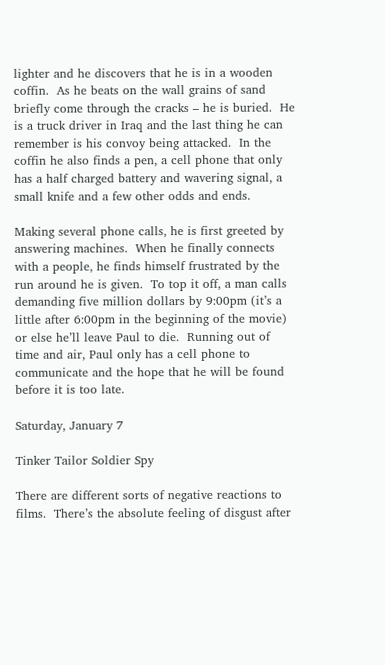lighter and he discovers that he is in a wooden coffin.  As he beats on the wall grains of sand briefly come through the cracks – he is buried.  He is a truck driver in Iraq and the last thing he can remember is his convoy being attacked.  In the coffin he also finds a pen, a cell phone that only has a half charged battery and wavering signal, a small knife and a few other odds and ends.

Making several phone calls, he is first greeted by answering machines.  When he finally connects with a people, he finds himself frustrated by the run around he is given.  To top it off, a man calls demanding five million dollars by 9:00pm (it’s a little after 6:00pm in the beginning of the movie) or else he’ll leave Paul to die.  Running out of time and air, Paul only has a cell phone to communicate and the hope that he will be found before it is too late.

Saturday, January 7

Tinker Tailor Soldier Spy

There are different sorts of negative reactions to films.  There’s the absolute feeling of disgust after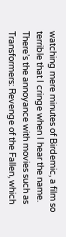watching mere minutes of Birdemic, a film so terrible that I cringe when I hear the name.  There’s the annoyance with movies such as Transformers: Revenge of the Fallen, which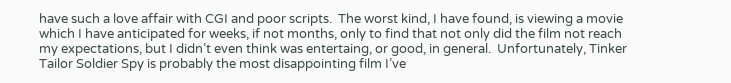have such a love affair with CGI and poor scripts.  The worst kind, I have found, is viewing a movie which I have anticipated for weeks, if not months, only to find that not only did the film not reach my expectations, but I didn’t even think was entertaing, or good, in general.  Unfortunately, Tinker Tailor Soldier Spy is probably the most disappointing film I’ve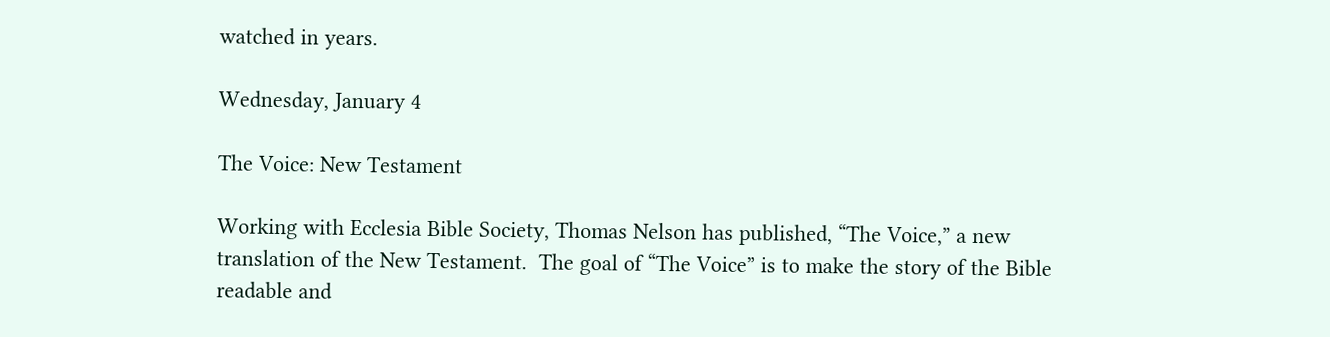watched in years.

Wednesday, January 4

The Voice: New Testament

Working with Ecclesia Bible Society, Thomas Nelson has published, “The Voice,” a new translation of the New Testament.  The goal of “The Voice” is to make the story of the Bible readable and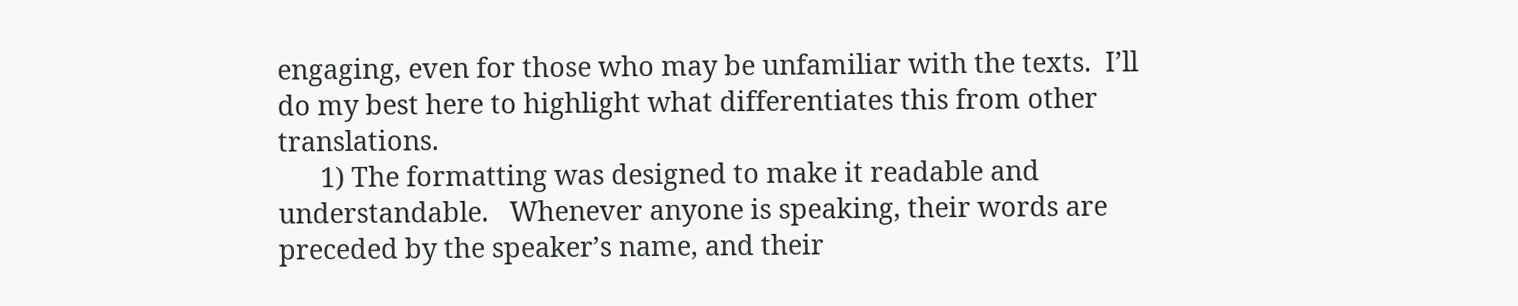engaging, even for those who may be unfamiliar with the texts.  I’ll do my best here to highlight what differentiates this from other translations.
      1) The formatting was designed to make it readable and understandable.   Whenever anyone is speaking, their words are preceded by the speaker’s name, and their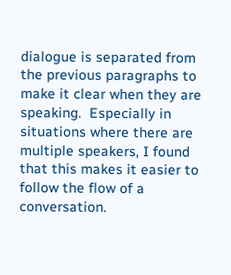dialogue is separated from the previous paragraphs to make it clear when they are speaking.  Especially in situations where there are multiple speakers, I found that this makes it easier to follow the flow of a conversation.